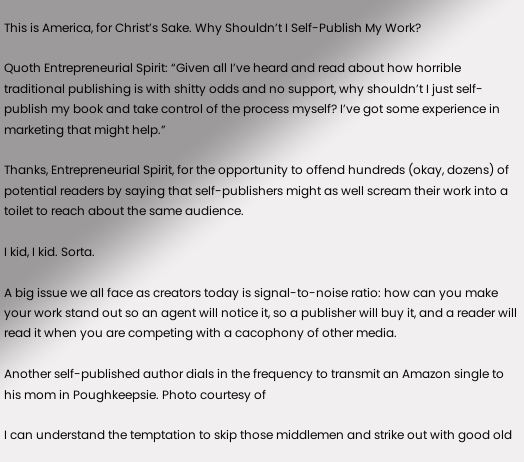This is America, for Christ’s Sake. Why Shouldn’t I Self-Publish My Work?

Quoth Entrepreneurial Spirit: “Given all I’ve heard and read about how horrible traditional publishing is with shitty odds and no support, why shouldn’t I just self-publish my book and take control of the process myself? I’ve got some experience in marketing that might help.”

Thanks, Entrepreneurial Spirit, for the opportunity to offend hundreds (okay, dozens) of potential readers by saying that self-publishers might as well scream their work into a toilet to reach about the same audience.

I kid, I kid. Sorta.

A big issue we all face as creators today is signal-to-noise ratio: how can you make your work stand out so an agent will notice it, so a publisher will buy it, and a reader will read it when you are competing with a cacophony of other media.

Another self-published author dials in the frequency to transmit an Amazon single to his mom in Poughkeepsie. Photo courtesy of

I can understand the temptation to skip those middlemen and strike out with good old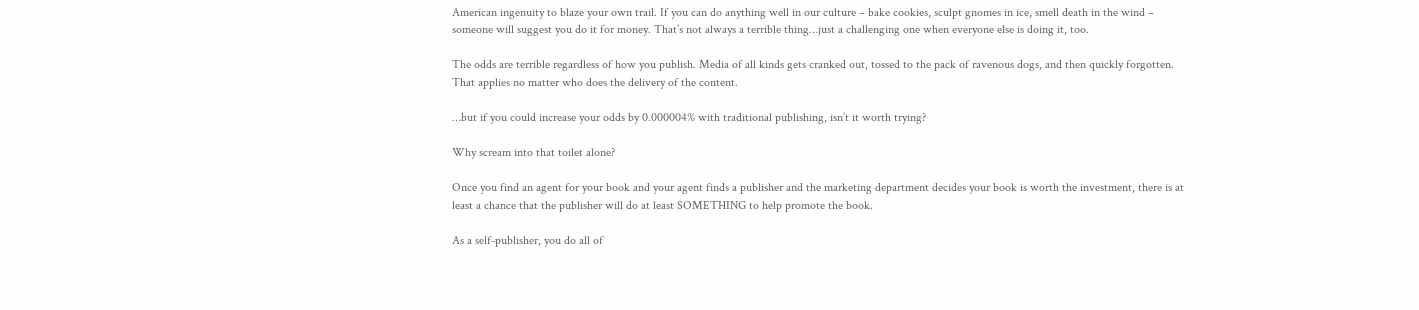American ingenuity to blaze your own trail. If you can do anything well in our culture – bake cookies, sculpt gnomes in ice, smell death in the wind – someone will suggest you do it for money. That’s not always a terrible thing…just a challenging one when everyone else is doing it, too.

The odds are terrible regardless of how you publish. Media of all kinds gets cranked out, tossed to the pack of ravenous dogs, and then quickly forgotten. That applies no matter who does the delivery of the content.

…but if you could increase your odds by 0.000004% with traditional publishing, isn’t it worth trying?

Why scream into that toilet alone?

Once you find an agent for your book and your agent finds a publisher and the marketing department decides your book is worth the investment, there is at least a chance that the publisher will do at least SOMETHING to help promote the book.

As a self-publisher, you do all of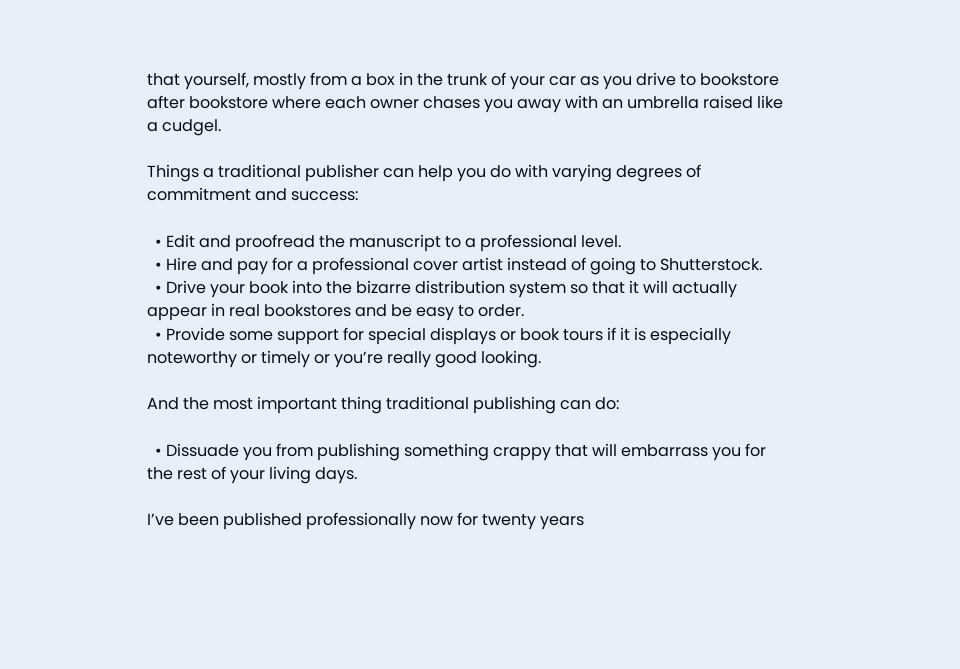that yourself, mostly from a box in the trunk of your car as you drive to bookstore after bookstore where each owner chases you away with an umbrella raised like a cudgel.

Things a traditional publisher can help you do with varying degrees of commitment and success:

  • Edit and proofread the manuscript to a professional level.
  • Hire and pay for a professional cover artist instead of going to Shutterstock.
  • Drive your book into the bizarre distribution system so that it will actually appear in real bookstores and be easy to order.
  • Provide some support for special displays or book tours if it is especially noteworthy or timely or you’re really good looking.

And the most important thing traditional publishing can do:

  • Dissuade you from publishing something crappy that will embarrass you for the rest of your living days.

I’ve been published professionally now for twenty years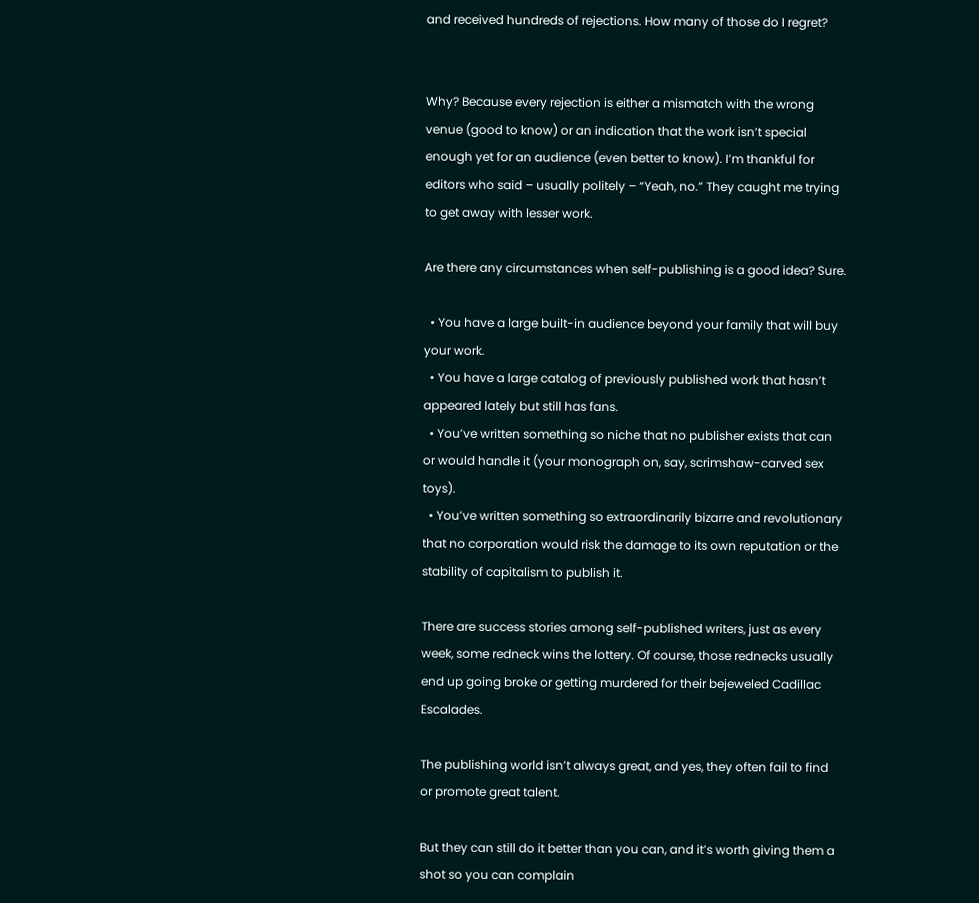and received hundreds of rejections. How many of those do I regret?


Why? Because every rejection is either a mismatch with the wrong venue (good to know) or an indication that the work isn’t special enough yet for an audience (even better to know). I’m thankful for editors who said – usually politely – “Yeah, no.” They caught me trying to get away with lesser work.

Are there any circumstances when self-publishing is a good idea? Sure.

  • You have a large built-in audience beyond your family that will buy your work.
  • You have a large catalog of previously published work that hasn’t appeared lately but still has fans.
  • You’ve written something so niche that no publisher exists that can or would handle it (your monograph on, say, scrimshaw-carved sex toys).
  • You’ve written something so extraordinarily bizarre and revolutionary that no corporation would risk the damage to its own reputation or the stability of capitalism to publish it.

There are success stories among self-published writers, just as every week, some redneck wins the lottery. Of course, those rednecks usually end up going broke or getting murdered for their bejeweled Cadillac Escalades.

The publishing world isn’t always great, and yes, they often fail to find or promote great talent.

But they can still do it better than you can, and it’s worth giving them a shot so you can complain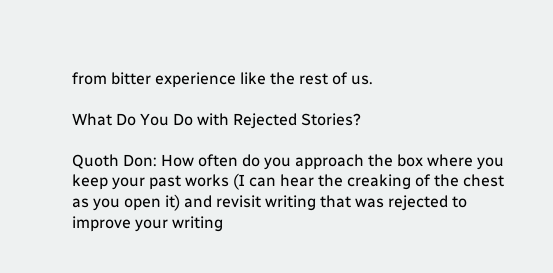from bitter experience like the rest of us.

What Do You Do with Rejected Stories?

Quoth Don: How often do you approach the box where you keep your past works (I can hear the creaking of the chest as you open it) and revisit writing that was rejected to improve your writing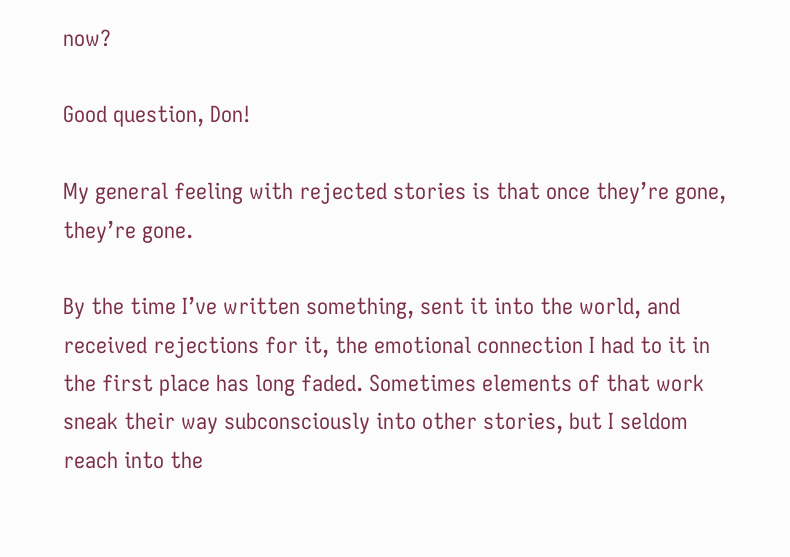now?

Good question, Don!

My general feeling with rejected stories is that once they’re gone, they’re gone.

By the time I’ve written something, sent it into the world, and received rejections for it, the emotional connection I had to it in the first place has long faded. Sometimes elements of that work sneak their way subconsciously into other stories, but I seldom reach into the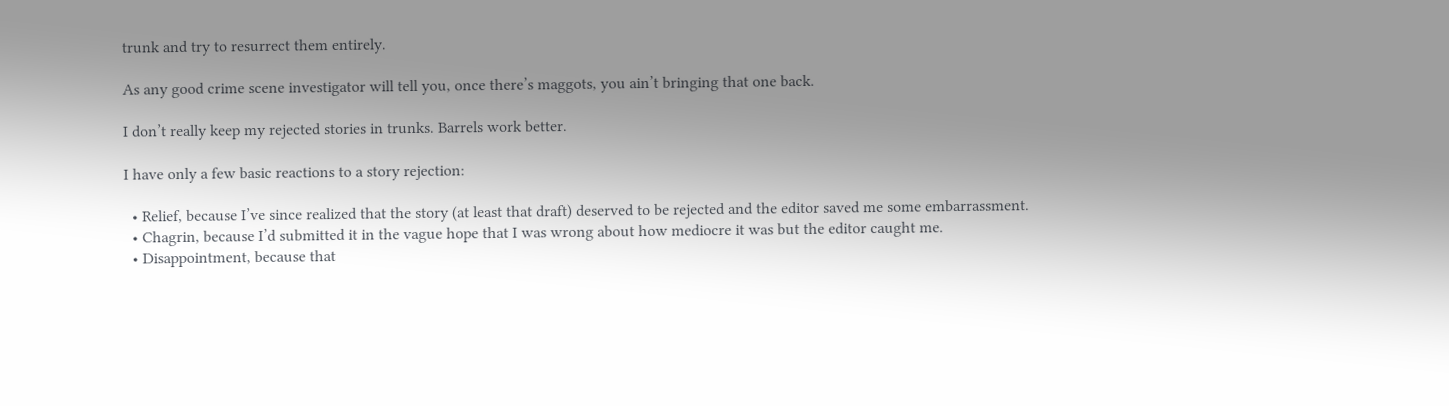trunk and try to resurrect them entirely.

As any good crime scene investigator will tell you, once there’s maggots, you ain’t bringing that one back.

I don’t really keep my rejected stories in trunks. Barrels work better.

I have only a few basic reactions to a story rejection:

  • Relief, because I’ve since realized that the story (at least that draft) deserved to be rejected and the editor saved me some embarrassment.
  • Chagrin, because I’d submitted it in the vague hope that I was wrong about how mediocre it was but the editor caught me.
  • Disappointment, because that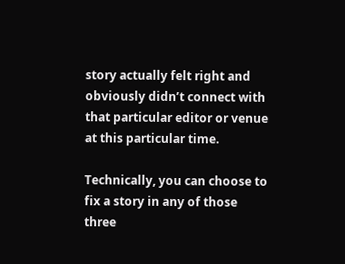story actually felt right and obviously didn’t connect with that particular editor or venue at this particular time.

Technically, you can choose to fix a story in any of those three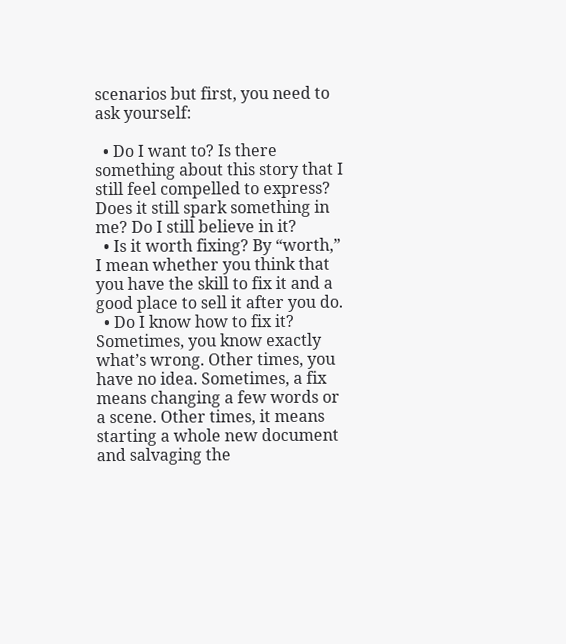scenarios but first, you need to ask yourself:

  • Do I want to? Is there something about this story that I still feel compelled to express? Does it still spark something in me? Do I still believe in it?
  • Is it worth fixing? By “worth,” I mean whether you think that you have the skill to fix it and a good place to sell it after you do.
  • Do I know how to fix it? Sometimes, you know exactly what’s wrong. Other times, you have no idea. Sometimes, a fix means changing a few words or a scene. Other times, it means starting a whole new document and salvaging the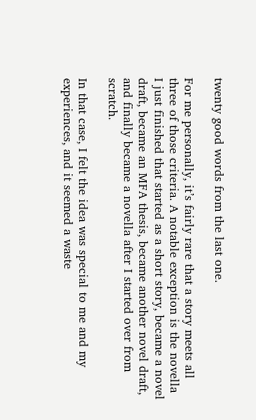twenty good words from the last one.

For me personally, it’s fairly rare that a story meets all three of those criteria. A notable exception is the novella I just finished that started as a short story, became a novel draft, became an MFA thesis, became another novel draft, and finally became a novella after I started over from scratch.

In that case, I felt the idea was special to me and my experiences, and it seemed a waste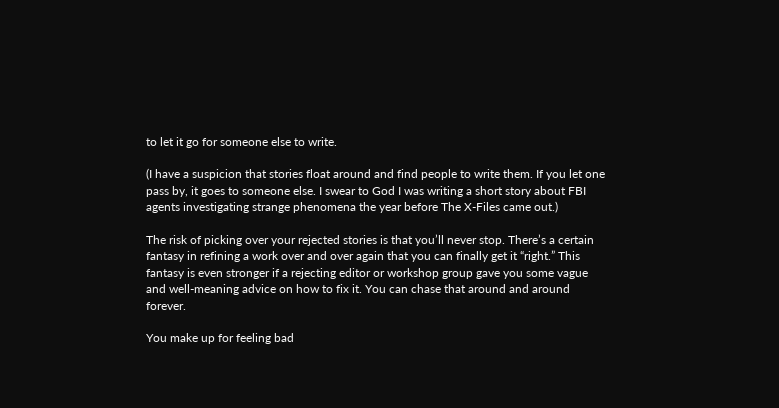to let it go for someone else to write.

(I have a suspicion that stories float around and find people to write them. If you let one pass by, it goes to someone else. I swear to God I was writing a short story about FBI agents investigating strange phenomena the year before The X-Files came out.)

The risk of picking over your rejected stories is that you’ll never stop. There’s a certain fantasy in refining a work over and over again that you can finally get it “right.” This fantasy is even stronger if a rejecting editor or workshop group gave you some vague and well-meaning advice on how to fix it. You can chase that around and around forever.

You make up for feeling bad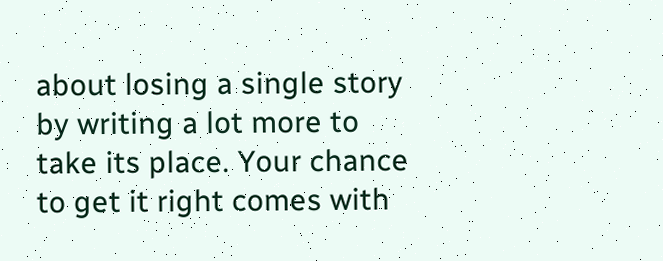about losing a single story by writing a lot more to take its place. Your chance to get it right comes with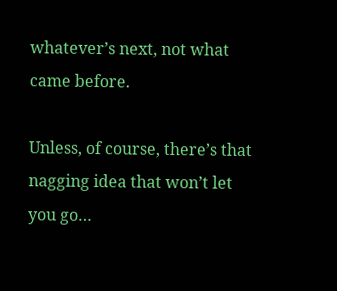whatever’s next, not what came before.

Unless, of course, there’s that nagging idea that won’t let you go…